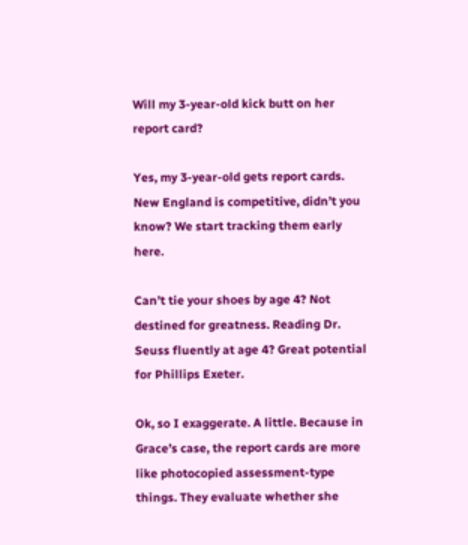Will my 3-year-old kick butt on her report card?

Yes, my 3-year-old gets report cards. New England is competitive, didn’t you know? We start tracking them early here.

Can’t tie your shoes by age 4? Not destined for greatness. Reading Dr. Seuss fluently at age 4? Great potential for Phillips Exeter.

Ok, so I exaggerate. A little. Because in Grace’s case, the report cards are more like photocopied assessment-type things. They evaluate whether she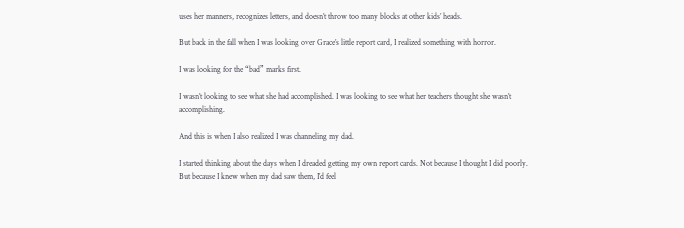uses her manners, recognizes letters, and doesn’t throw too many blocks at other kids’ heads.

But back in the fall when I was looking over Grace’s little report card, I realized something with horror.

I was looking for the “bad” marks first.

I wasn’t looking to see what she had accomplished. I was looking to see what her teachers thought she wasn’t accomplishing.

And this is when I also realized I was channeling my dad.

I started thinking about the days when I dreaded getting my own report cards. Not because I thought I did poorly. But because I knew when my dad saw them, I’d feel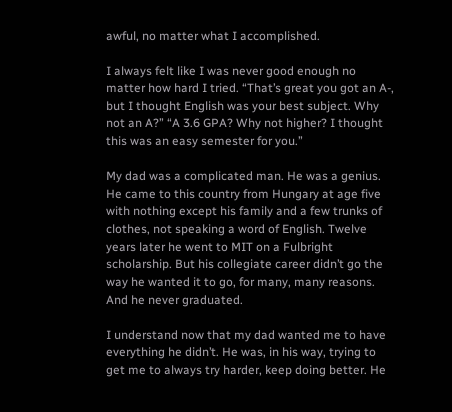awful, no matter what I accomplished.

I always felt like I was never good enough no matter how hard I tried. “That’s great you got an A-, but I thought English was your best subject. Why not an A?” “A 3.6 GPA? Why not higher? I thought this was an easy semester for you.”

My dad was a complicated man. He was a genius. He came to this country from Hungary at age five with nothing except his family and a few trunks of clothes, not speaking a word of English. Twelve years later he went to MIT on a Fulbright scholarship. But his collegiate career didn’t go the way he wanted it to go, for many, many reasons. And he never graduated.

I understand now that my dad wanted me to have everything he didn’t. He was, in his way, trying to get me to always try harder, keep doing better. He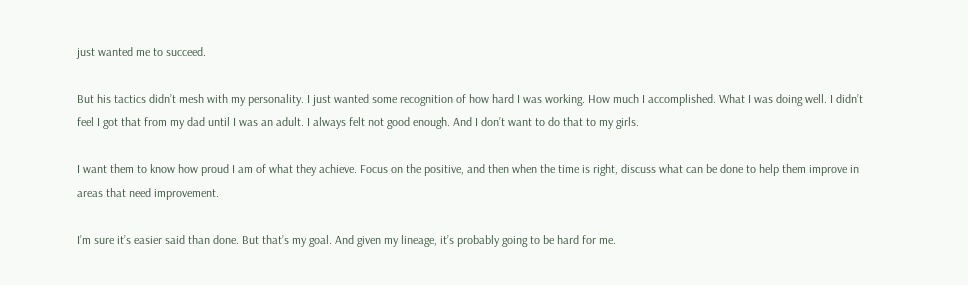just wanted me to succeed.

But his tactics didn’t mesh with my personality. I just wanted some recognition of how hard I was working. How much I accomplished. What I was doing well. I didn’t feel I got that from my dad until I was an adult. I always felt not good enough. And I don’t want to do that to my girls.

I want them to know how proud I am of what they achieve. Focus on the positive, and then when the time is right, discuss what can be done to help them improve in areas that need improvement.

I’m sure it’s easier said than done. But that’s my goal. And given my lineage, it’s probably going to be hard for me.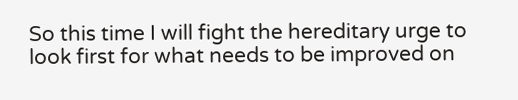So this time I will fight the hereditary urge to look first for what needs to be improved on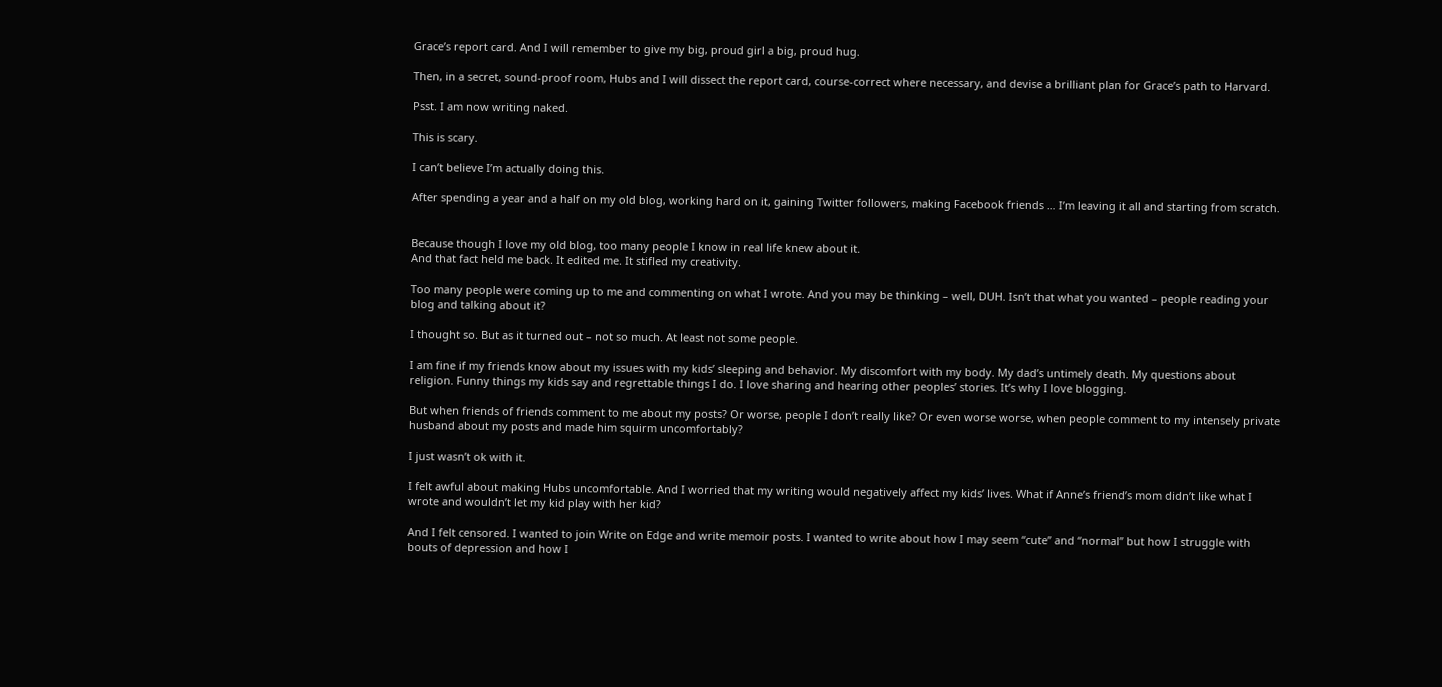Grace’s report card. And I will remember to give my big, proud girl a big, proud hug.

Then, in a secret, sound-proof room, Hubs and I will dissect the report card, course-correct where necessary, and devise a brilliant plan for Grace’s path to Harvard.

Psst. I am now writing naked.

This is scary.

I can’t believe I’m actually doing this.

After spending a year and a half on my old blog, working hard on it, gaining Twitter followers, making Facebook friends … I’m leaving it all and starting from scratch.


Because though I love my old blog, too many people I know in real life knew about it.
And that fact held me back. It edited me. It stifled my creativity.

Too many people were coming up to me and commenting on what I wrote. And you may be thinking – well, DUH. Isn’t that what you wanted – people reading your blog and talking about it?

I thought so. But as it turned out – not so much. At least not some people.

I am fine if my friends know about my issues with my kids’ sleeping and behavior. My discomfort with my body. My dad’s untimely death. My questions about religion. Funny things my kids say and regrettable things I do. I love sharing and hearing other peoples’ stories. It’s why I love blogging.

But when friends of friends comment to me about my posts? Or worse, people I don’t really like? Or even worse worse, when people comment to my intensely private husband about my posts and made him squirm uncomfortably?

I just wasn’t ok with it.

I felt awful about making Hubs uncomfortable. And I worried that my writing would negatively affect my kids’ lives. What if Anne’s friend’s mom didn’t like what I wrote and wouldn’t let my kid play with her kid?

And I felt censored. I wanted to join Write on Edge and write memoir posts. I wanted to write about how I may seem “cute” and “normal” but how I struggle with bouts of depression and how I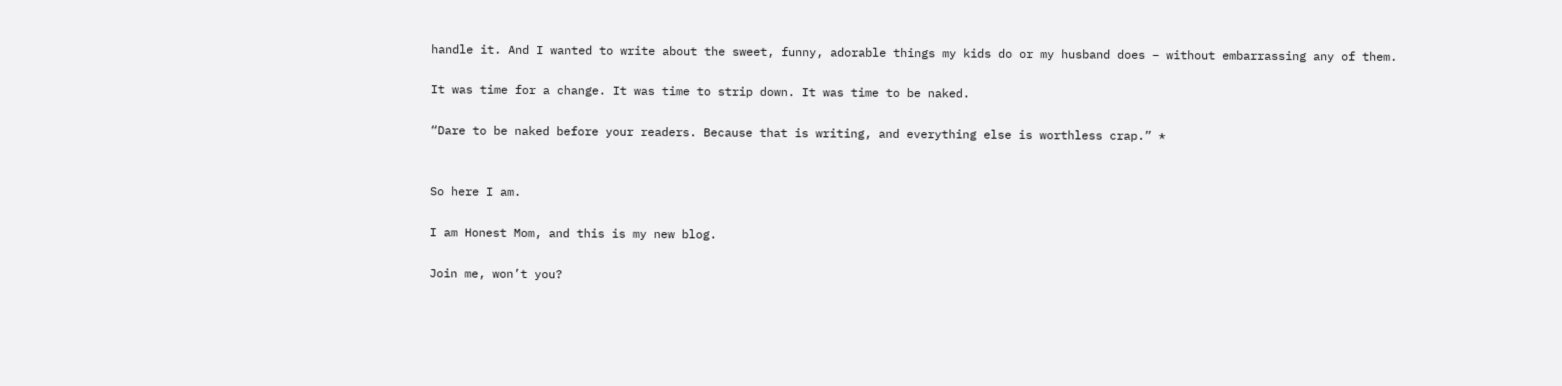handle it. And I wanted to write about the sweet, funny, adorable things my kids do or my husband does – without embarrassing any of them.

It was time for a change. It was time to strip down. It was time to be naked.

“Dare to be naked before your readers. Because that is writing, and everything else is worthless crap.” *


So here I am.

I am Honest Mom, and this is my new blog.

Join me, won’t you?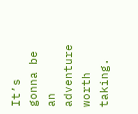It’s gonna be an adventure worth taking.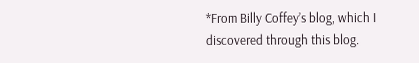*From Billy Coffey’s blog, which I discovered through this blog.